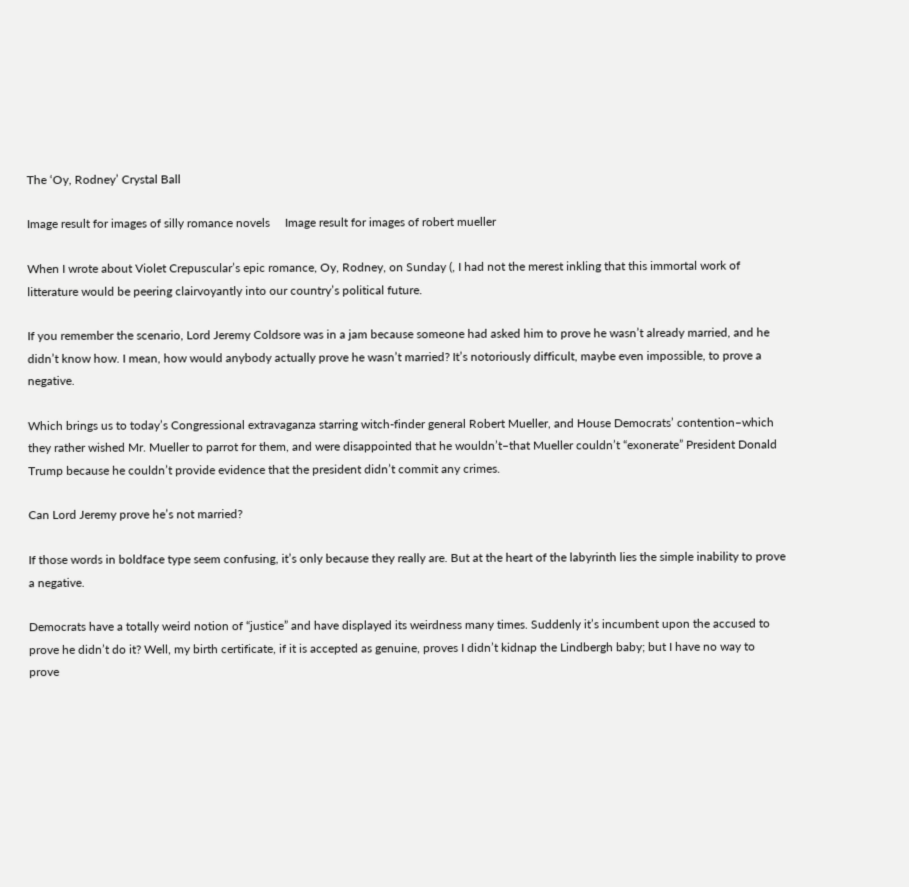The ‘Oy, Rodney’ Crystal Ball

Image result for images of silly romance novels     Image result for images of robert mueller

When I wrote about Violet Crepuscular’s epic romance, Oy, Rodney, on Sunday (, I had not the merest inkling that this immortal work of litterature would be peering clairvoyantly into our country’s political future.

If you remember the scenario, Lord Jeremy Coldsore was in a jam because someone had asked him to prove he wasn’t already married, and he didn’t know how. I mean, how would anybody actually prove he wasn’t married? It’s notoriously difficult, maybe even impossible, to prove a negative.

Which brings us to today’s Congressional extravaganza starring witch-finder general Robert Mueller, and House Democrats’ contention–which they rather wished Mr. Mueller to parrot for them, and were disappointed that he wouldn’t–that Mueller couldn’t “exonerate” President Donald Trump because he couldn’t provide evidence that the president didn’t commit any crimes.

Can Lord Jeremy prove he’s not married?

If those words in boldface type seem confusing, it’s only because they really are. But at the heart of the labyrinth lies the simple inability to prove a negative.

Democrats have a totally weird notion of “justice” and have displayed its weirdness many times. Suddenly it’s incumbent upon the accused to prove he didn’t do it? Well, my birth certificate, if it is accepted as genuine, proves I didn’t kidnap the Lindbergh baby; but I have no way to prove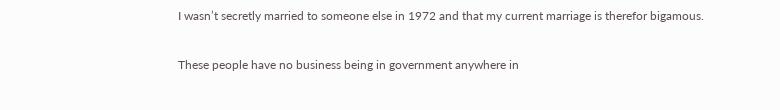I wasn’t secretly married to someone else in 1972 and that my current marriage is therefor bigamous.

These people have no business being in government anywhere in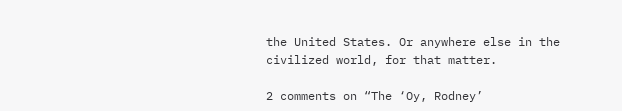the United States. Or anywhere else in the civilized world, for that matter.

2 comments on “The ‘Oy, Rodney’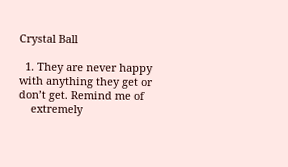Crystal Ball

  1. They are never happy with anything they get or don’t get. Remind me of
    extremely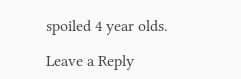spoiled 4 year olds.

Leave a Reply